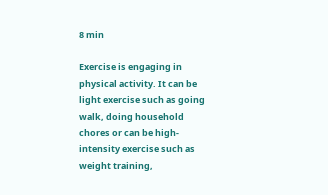8 min

Exercise is engaging in physical activity. It can be light exercise such as going walk, doing household chores or can be high-intensity exercise such as weight training,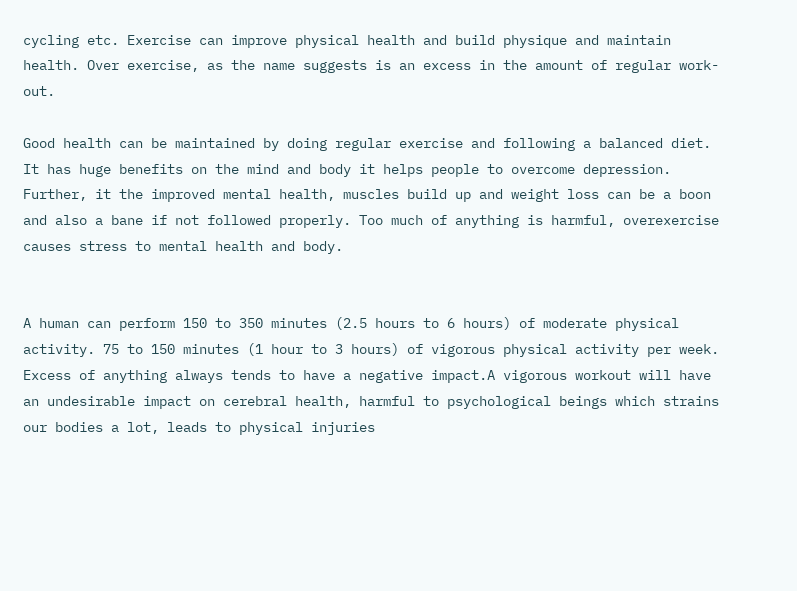cycling etc. Exercise can improve physical health and build physique and maintain health. Over exercise, as the name suggests is an excess in the amount of regular work-out.

Good health can be maintained by doing regular exercise and following a balanced diet. It has huge benefits on the mind and body it helps people to overcome depression. Further, it the improved mental health, muscles build up and weight loss can be a boon and also a bane if not followed properly. Too much of anything is harmful, overexercise causes stress to mental health and body.


A human can perform 150 to 350 minutes (2.5 hours to 6 hours) of moderate physical activity. 75 to 150 minutes (1 hour to 3 hours) of vigorous physical activity per week. Excess of anything always tends to have a negative impact.A vigorous workout will have an undesirable impact on cerebral health, harmful to psychological beings which strains our bodies a lot, leads to physical injuries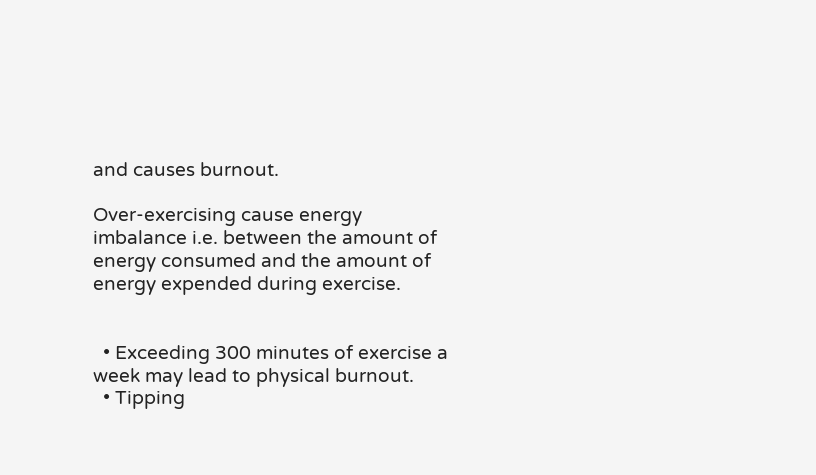and causes burnout.

Over-exercising cause energy imbalance i.e. between the amount of energy consumed and the amount of energy expended during exercise.


  • Exceeding 300 minutes of exercise a week may lead to physical burnout.
  • Tipping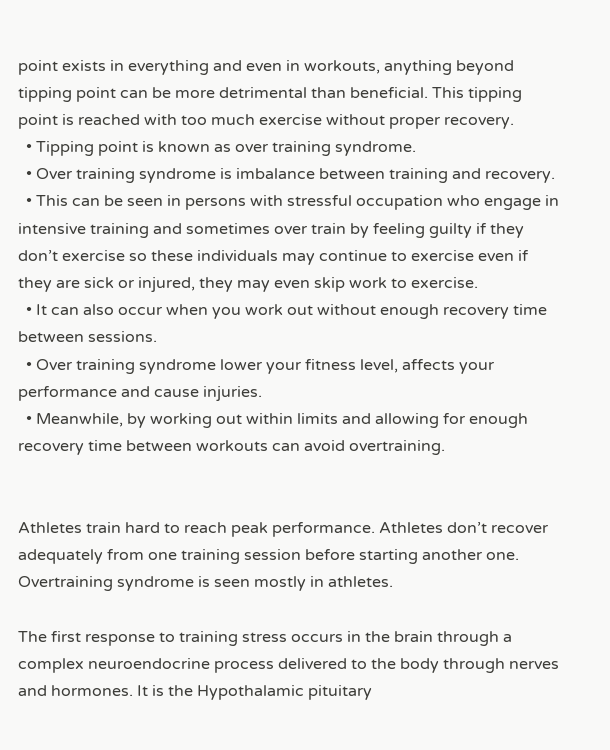point exists in everything and even in workouts, anything beyond tipping point can be more detrimental than beneficial. This tipping point is reached with too much exercise without proper recovery.
  • Tipping point is known as over training syndrome.
  • Over training syndrome is imbalance between training and recovery.
  • This can be seen in persons with stressful occupation who engage in intensive training and sometimes over train by feeling guilty if they don’t exercise so these individuals may continue to exercise even if they are sick or injured, they may even skip work to exercise.
  • It can also occur when you work out without enough recovery time between sessions.
  • Over training syndrome lower your fitness level, affects your performance and cause injuries.
  • Meanwhile, by working out within limits and allowing for enough recovery time between workouts can avoid overtraining.


Athletes train hard to reach peak performance. Athletes don’t recover adequately from one training session before starting another one. Overtraining syndrome is seen mostly in athletes.

The first response to training stress occurs in the brain through a complex neuroendocrine process delivered to the body through nerves and hormones. It is the Hypothalamic pituitary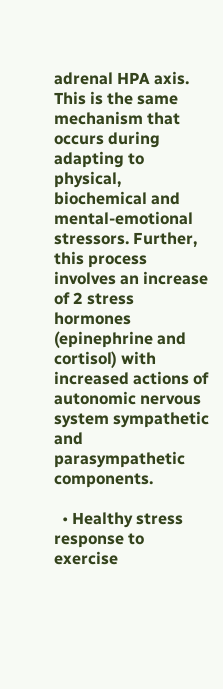adrenal HPA axis. This is the same mechanism that occurs during adapting to physical, biochemical and mental-emotional stressors. Further, this process involves an increase of 2 stress hormones (epinephrine and cortisol) with increased actions of autonomic nervous system sympathetic and parasympathetic components.

  • Healthy stress response to exercise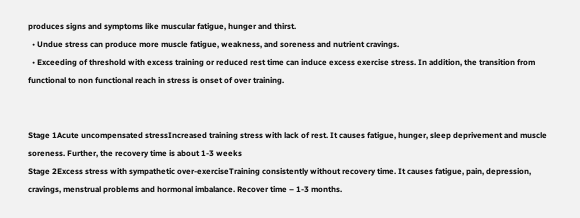produces signs and symptoms like muscular fatigue, hunger and thirst.
  • Undue stress can produce more muscle fatigue, weakness, and soreness and nutrient cravings.
  • Exceeding of threshold with excess training or reduced rest time can induce excess exercise stress. In addition, the transition from functional to non functional reach in stress is onset of over training.


Stage 1Acute uncompensated stressIncreased training stress with lack of rest. It causes fatigue, hunger, sleep deprivement and muscle soreness. Further, the recovery time is about 1-3 weeks
Stage 2Excess stress with sympathetic over-exerciseTraining consistently without recovery time. It causes fatigue, pain, depression, cravings, menstrual problems and hormonal imbalance. Recover time – 1-3 months.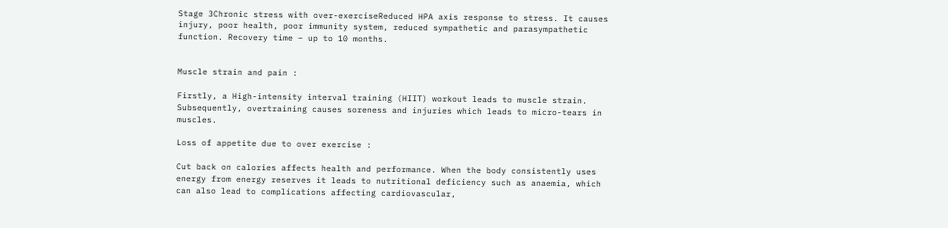Stage 3Chronic stress with over-exerciseReduced HPA axis response to stress. It causes injury, poor health, poor immunity system, reduced sympathetic and parasympathetic function. Recovery time – up to 10 months.


Muscle strain and pain :

Firstly, a High-intensity interval training (HIIT) workout leads to muscle strain. Subsequently, overtraining causes soreness and injuries which leads to micro-tears in muscles.

Loss of appetite due to over exercise :

Cut back on calories affects health and performance. When the body consistently uses energy from energy reserves it leads to nutritional deficiency such as anaemia, which can also lead to complications affecting cardiovascular,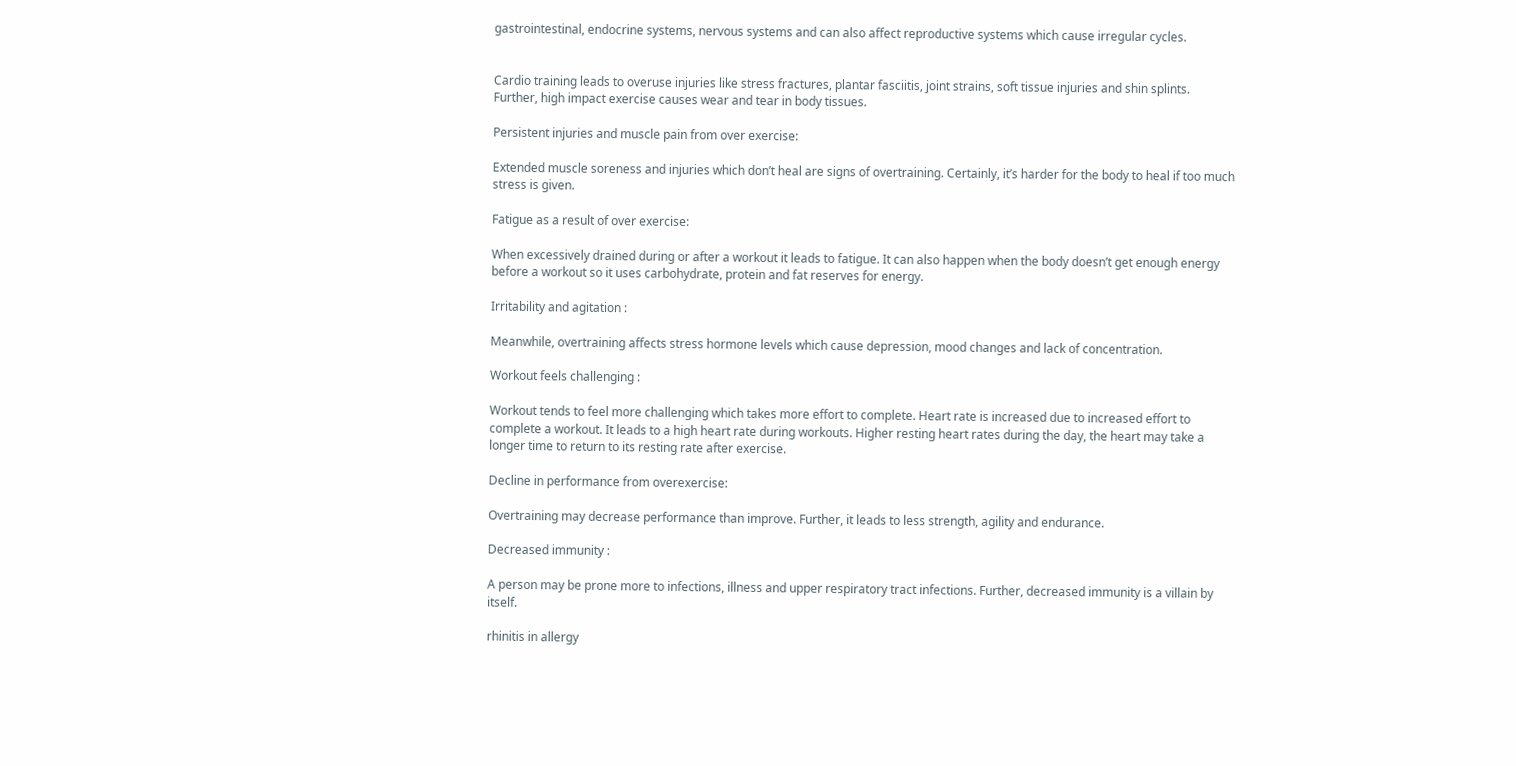gastrointestinal, endocrine systems, nervous systems and can also affect reproductive systems which cause irregular cycles.


Cardio training leads to overuse injuries like stress fractures, plantar fasciitis, joint strains, soft tissue injuries and shin splints. Further, high impact exercise causes wear and tear in body tissues.

Persistent injuries and muscle pain from over exercise:

Extended muscle soreness and injuries which don’t heal are signs of overtraining. Certainly, it’s harder for the body to heal if too much stress is given.

Fatigue as a result of over exercise:

When excessively drained during or after a workout it leads to fatigue. It can also happen when the body doesn’t get enough energy before a workout so it uses carbohydrate, protein and fat reserves for energy.

Irritability and agitation :

Meanwhile, overtraining affects stress hormone levels which cause depression, mood changes and lack of concentration.

Workout feels challenging :

Workout tends to feel more challenging which takes more effort to complete. Heart rate is increased due to increased effort to complete a workout. It leads to a high heart rate during workouts. Higher resting heart rates during the day, the heart may take a longer time to return to its resting rate after exercise.

Decline in performance from overexercise:

Overtraining may decrease performance than improve. Further, it leads to less strength, agility and endurance.

Decreased immunity :

A person may be prone more to infections, illness and upper respiratory tract infections. Further, decreased immunity is a villain by itself.

rhinitis in allergy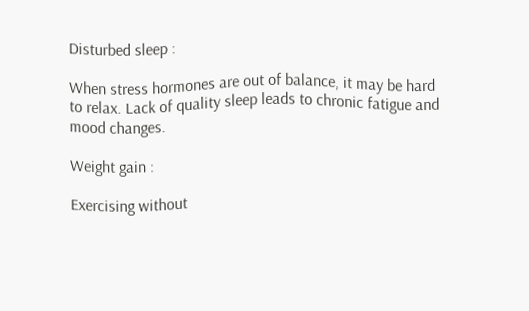Disturbed sleep :

When stress hormones are out of balance, it may be hard to relax. Lack of quality sleep leads to chronic fatigue and mood changes.

Weight gain :

Exercising without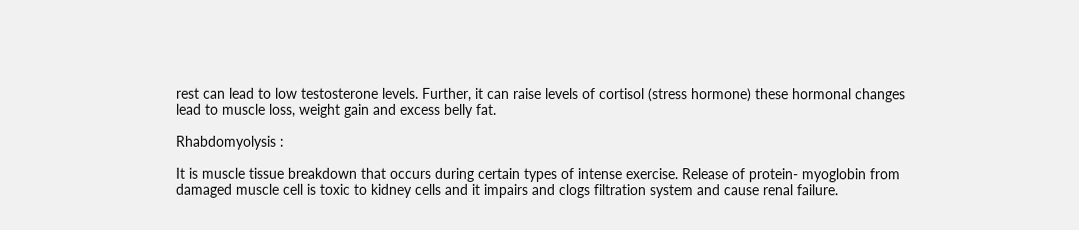rest can lead to low testosterone levels. Further, it can raise levels of cortisol (stress hormone) these hormonal changes lead to muscle loss, weight gain and excess belly fat.

Rhabdomyolysis :

It is muscle tissue breakdown that occurs during certain types of intense exercise. Release of protein- myoglobin from damaged muscle cell is toxic to kidney cells and it impairs and clogs filtration system and cause renal failure.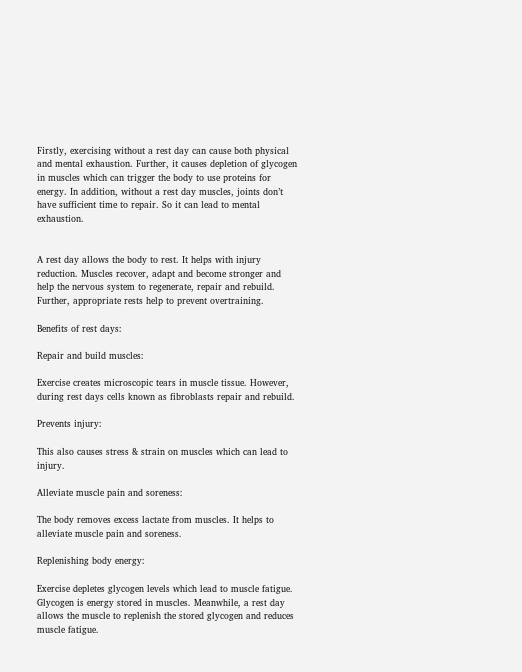Firstly, exercising without a rest day can cause both physical and mental exhaustion. Further, it causes depletion of glycogen in muscles which can trigger the body to use proteins for energy. In addition, without a rest day muscles, joints don’t have sufficient time to repair. So it can lead to mental exhaustion.


A rest day allows the body to rest. It helps with injury reduction. Muscles recover, adapt and become stronger and help the nervous system to regenerate, repair and rebuild. Further, appropriate rests help to prevent overtraining.

Benefits of rest days:

Repair and build muscles:

Exercise creates microscopic tears in muscle tissue. However, during rest days cells known as fibroblasts repair and rebuild.

Prevents injury:

This also causes stress & strain on muscles which can lead to injury.

Alleviate muscle pain and soreness:

The body removes excess lactate from muscles. It helps to alleviate muscle pain and soreness.

Replenishing body energy:

Exercise depletes glycogen levels which lead to muscle fatigue. Glycogen is energy stored in muscles. Meanwhile, a rest day allows the muscle to replenish the stored glycogen and reduces muscle fatigue.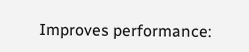Improves performance: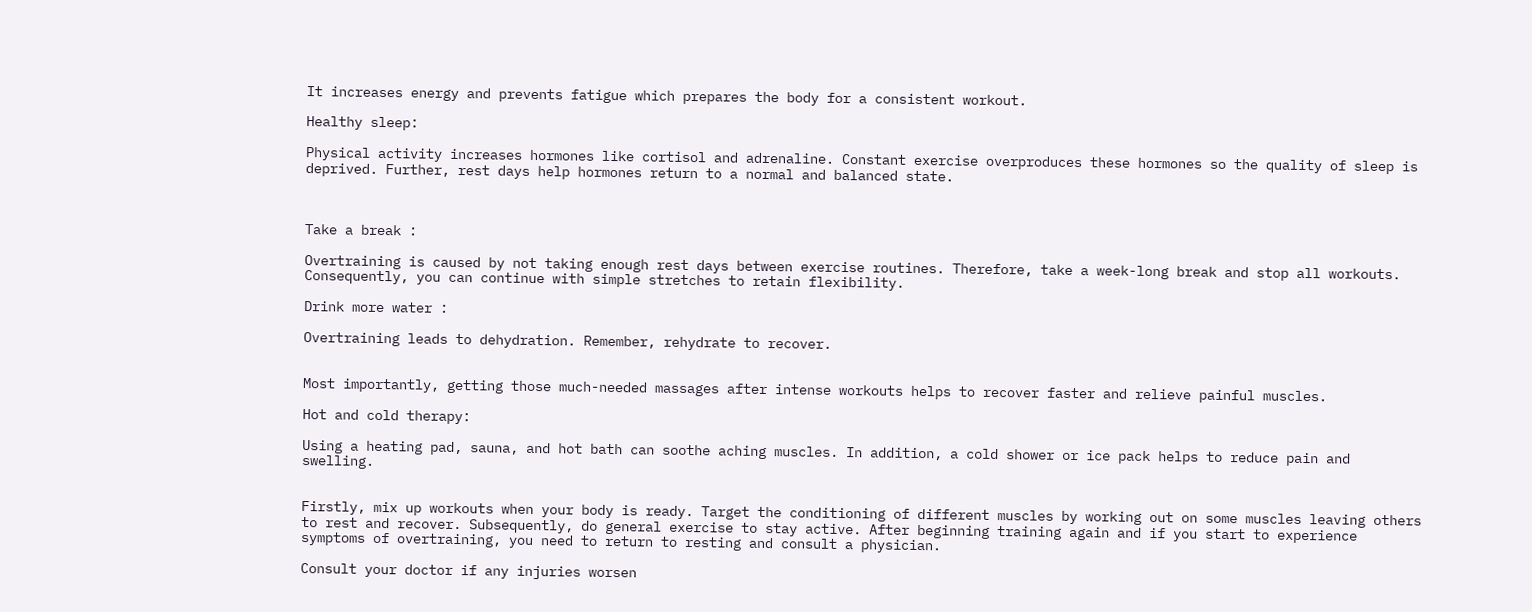It increases energy and prevents fatigue which prepares the body for a consistent workout.

Healthy sleep:

Physical activity increases hormones like cortisol and adrenaline. Constant exercise overproduces these hormones so the quality of sleep is deprived. Further, rest days help hormones return to a normal and balanced state.



Take a break :

Overtraining is caused by not taking enough rest days between exercise routines. Therefore, take a week-long break and stop all workouts. Consequently, you can continue with simple stretches to retain flexibility.

Drink more water :

Overtraining leads to dehydration. Remember, rehydrate to recover.


Most importantly, getting those much-needed massages after intense workouts helps to recover faster and relieve painful muscles.

Hot and cold therapy:

Using a heating pad, sauna, and hot bath can soothe aching muscles. In addition, a cold shower or ice pack helps to reduce pain and swelling.


Firstly, mix up workouts when your body is ready. Target the conditioning of different muscles by working out on some muscles leaving others to rest and recover. Subsequently, do general exercise to stay active. After beginning training again and if you start to experience symptoms of overtraining, you need to return to resting and consult a physician.

Consult your doctor if any injuries worsen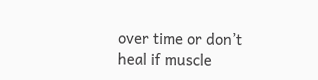over time or don’t heal if muscle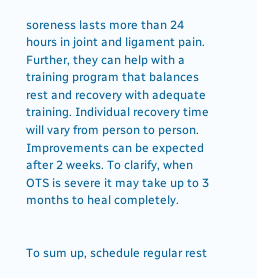soreness lasts more than 24 hours in joint and ligament pain. Further, they can help with a training program that balances rest and recovery with adequate training. Individual recovery time will vary from person to person. Improvements can be expected after 2 weeks. To clarify, when OTS is severe it may take up to 3 months to heal completely.


To sum up, schedule regular rest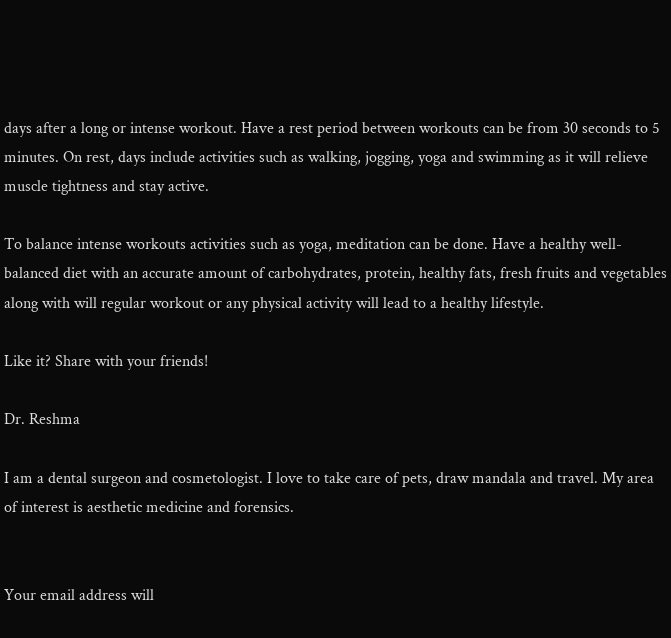days after a long or intense workout. Have a rest period between workouts can be from 30 seconds to 5 minutes. On rest, days include activities such as walking, jogging, yoga and swimming as it will relieve muscle tightness and stay active.

To balance intense workouts activities such as yoga, meditation can be done. Have a healthy well-balanced diet with an accurate amount of carbohydrates, protein, healthy fats, fresh fruits and vegetables along with will regular workout or any physical activity will lead to a healthy lifestyle.

Like it? Share with your friends!

Dr. Reshma

I am a dental surgeon and cosmetologist. I love to take care of pets, draw mandala and travel. My area of interest is aesthetic medicine and forensics.


Your email address will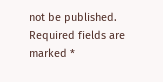not be published. Required fields are marked *